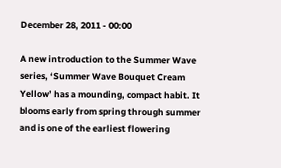December 28, 2011 - 00:00

A new introduction to the Summer Wave series, ‘Summer Wave Bouquet Cream Yellow’ has a mounding, compact habit. It blooms early from spring through summer and is one of the earliest flowering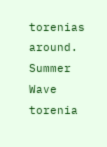torenias around. Summer Wave torenia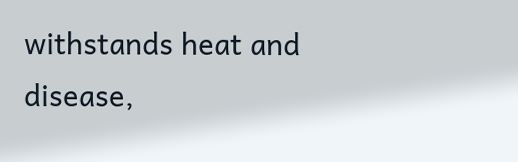withstands heat and disease,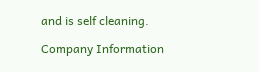and is self cleaning.

Company Information